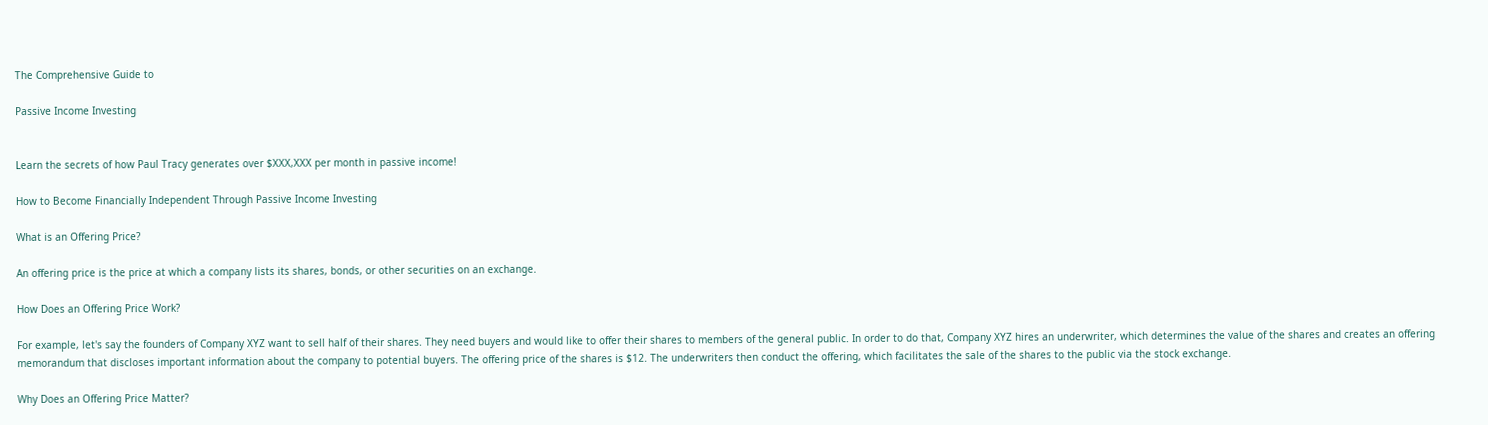The Comprehensive Guide to

Passive Income Investing


Learn the secrets of how Paul Tracy generates over $XXX,XXX per month in passive income!

How to Become Financially Independent Through Passive Income Investing

What is an Offering Price?

An offering price is the price at which a company lists its shares, bonds, or other securities on an exchange.

How Does an Offering Price Work?

For example, let's say the founders of Company XYZ want to sell half of their shares. They need buyers and would like to offer their shares to members of the general public. In order to do that, Company XYZ hires an underwriter, which determines the value of the shares and creates an offering memorandum that discloses important information about the company to potential buyers. The offering price of the shares is $12. The underwriters then conduct the offering, which facilitates the sale of the shares to the public via the stock exchange.

Why Does an Offering Price Matter?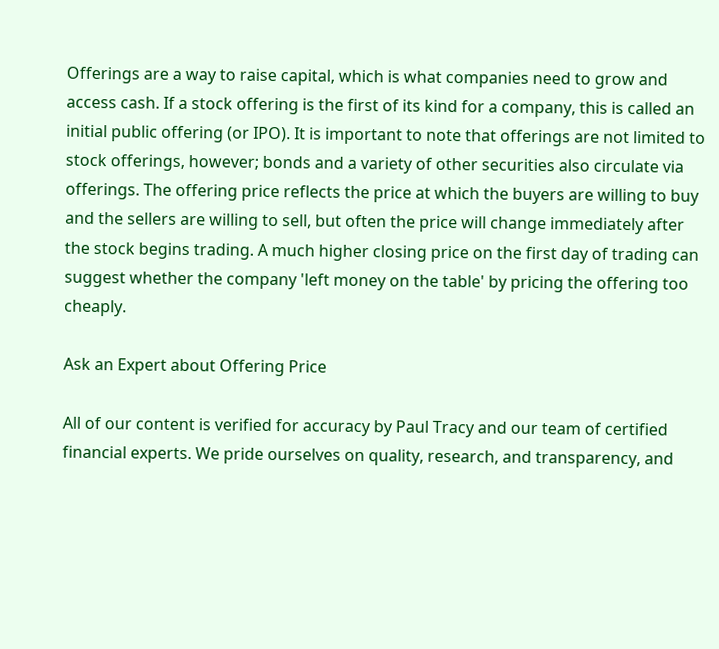Offerings are a way to raise capital, which is what companies need to grow and access cash. If a stock offering is the first of its kind for a company, this is called an initial public offering (or IPO). It is important to note that offerings are not limited to stock offerings, however; bonds and a variety of other securities also circulate via offerings. The offering price reflects the price at which the buyers are willing to buy and the sellers are willing to sell, but often the price will change immediately after the stock begins trading. A much higher closing price on the first day of trading can suggest whether the company 'left money on the table' by pricing the offering too cheaply.

Ask an Expert about Offering Price

All of our content is verified for accuracy by Paul Tracy and our team of certified financial experts. We pride ourselves on quality, research, and transparency, and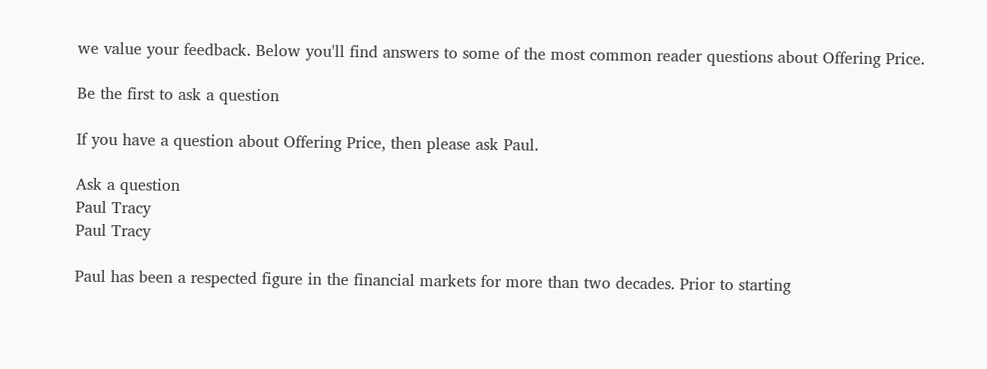we value your feedback. Below you'll find answers to some of the most common reader questions about Offering Price.

Be the first to ask a question

If you have a question about Offering Price, then please ask Paul.

Ask a question
Paul Tracy
Paul Tracy

Paul has been a respected figure in the financial markets for more than two decades. Prior to starting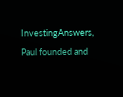InvestingAnswers, Paul founded and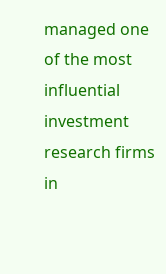managed one of the most influential investment research firms in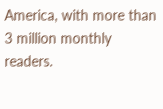America, with more than 3 million monthly readers.